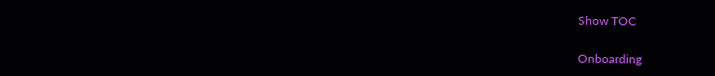Show TOC

Onboarding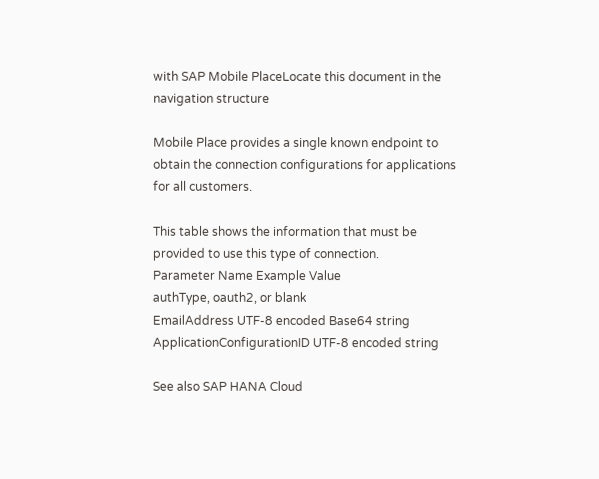with SAP Mobile PlaceLocate this document in the navigation structure

Mobile Place provides a single known endpoint to obtain the connection configurations for applications for all customers.

This table shows the information that must be provided to use this type of connection.
Parameter Name Example Value
authType, oauth2, or blank
EmailAddress UTF-8 encoded Base64 string
ApplicationConfigurationID UTF-8 encoded string

See also SAP HANA Cloud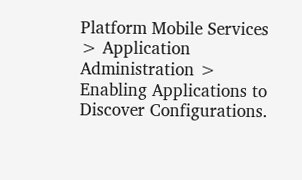Platform Mobile Services > Application Administration > Enabling Applications to Discover Configurations.